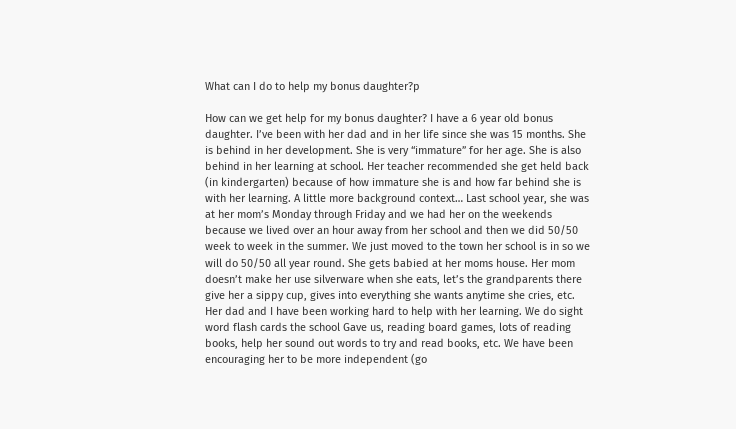What can I do to help my bonus daughter?p

How can we get help for my bonus daughter? I have a 6 year old bonus daughter. I’ve been with her dad and in her life since she was 15 months. She is behind in her development. She is very “immature” for her age. She is also behind in her learning at school. Her teacher recommended she get held back (in kindergarten) because of how immature she is and how far behind she is with her learning. A little more background context… Last school year, she was at her mom’s Monday through Friday and we had her on the weekends because we lived over an hour away from her school and then we did 50/50 week to week in the summer. We just moved to the town her school is in so we will do 50/50 all year round. She gets babied at her moms house. Her mom doesn’t make her use silverware when she eats, let’s the grandparents there give her a sippy cup, gives into everything she wants anytime she cries, etc. Her dad and I have been working hard to help with her learning. We do sight word flash cards the school Gave us, reading board games, lots of reading books, help her sound out words to try and read books, etc. We have been encouraging her to be more independent (go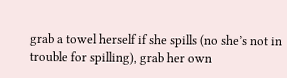grab a towel herself if she spills (no she’s not in trouble for spilling), grab her own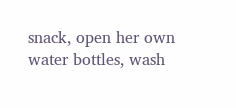snack, open her own water bottles, wash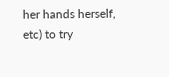her hands herself, etc) to try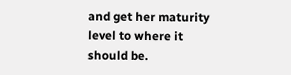and get her maturity level to where it should be.